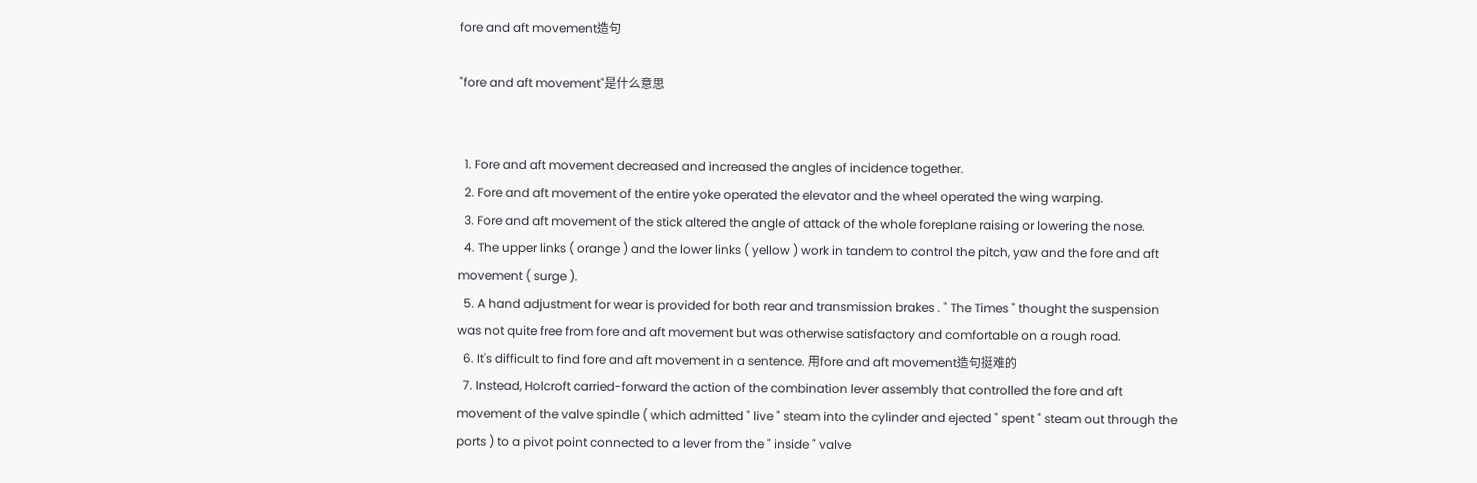fore and aft movement造句

"fore and aft movement"是什么意思


  1. Fore and aft movement decreased and increased the angles of incidence together.
  2. Fore and aft movement of the entire yoke operated the elevator and the wheel operated the wing warping.
  3. Fore and aft movement of the stick altered the angle of attack of the whole foreplane raising or lowering the nose.
  4. The upper links ( orange ) and the lower links ( yellow ) work in tandem to control the pitch, yaw and the fore and aft movement ( surge ).
  5. A hand adjustment for wear is provided for both rear and transmission brakes . " The Times " thought the suspension was not quite free from fore and aft movement but was otherwise satisfactory and comfortable on a rough road.
  6. It's difficult to find fore and aft movement in a sentence. 用fore and aft movement造句挺难的
  7. Instead, Holcroft carried-forward the action of the combination lever assembly that controlled the fore and aft movement of the valve spindle ( which admitted " live " steam into the cylinder and ejected " spent " steam out through the ports ) to a pivot point connected to a lever from the " inside " valve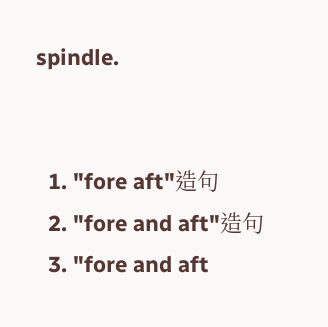spindle.


  1. "fore aft"造句
  2. "fore and aft"造句
  3. "fore and aft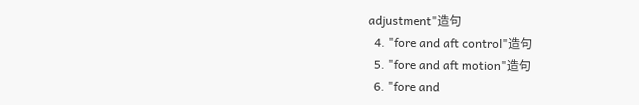adjustment"造句
  4. "fore and aft control"造句
  5. "fore and aft motion"造句
  6. "fore and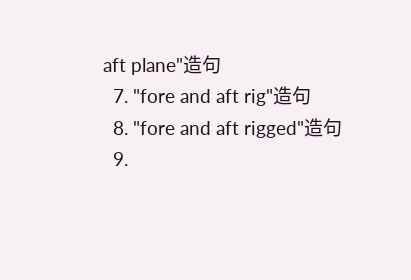aft plane"造句
  7. "fore and aft rig"造句
  8. "fore and aft rigged"造句
  9.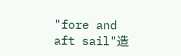"fore and aft sail"造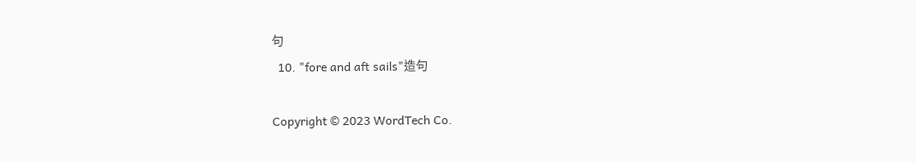句
  10. "fore and aft sails"造句

Copyright © 2023 WordTech Co.